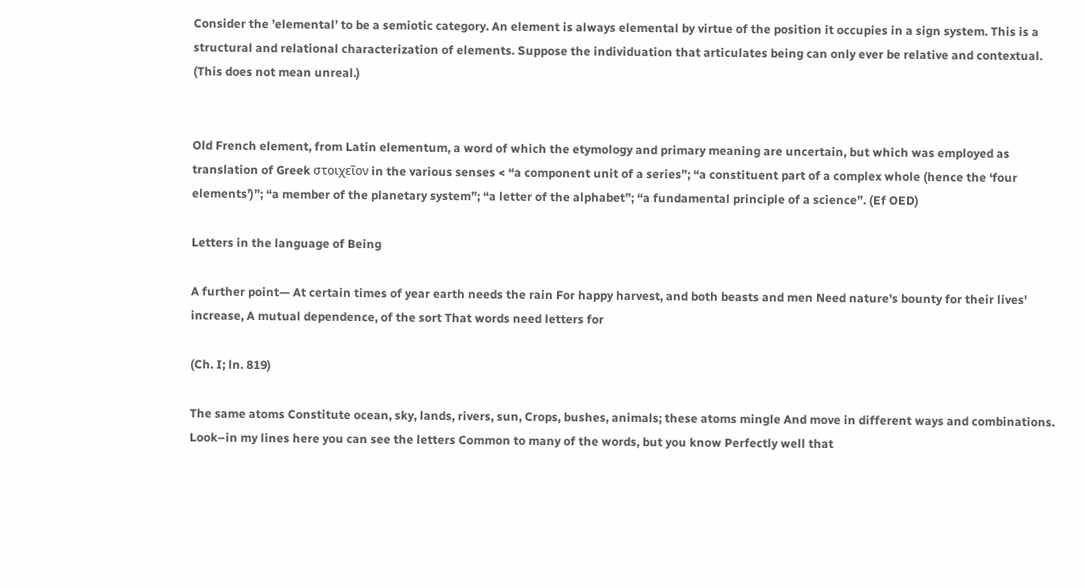Consider the ’elemental’ to be a semiotic category. An element is always elemental by virtue of the position it occupies in a sign system. This is a structural and relational characterization of elements. Suppose the individuation that articulates being can only ever be relative and contextual. (This does not mean unreal.)


Old French element, from Latin elementum, a word of which the etymology and primary meaning are uncertain, but which was employed as translation of Greek στοιχεῖον in the various senses < “a component unit of a series”; “a constituent part of a complex whole (hence the ‘four elements’)”; “a member of the planetary system”; “a letter of the alphabet”; “a fundamental principle of a science”. (Ef OED)

Letters in the language of Being

A further point— At certain times of year earth needs the rain For happy harvest, and both beasts and men Need nature's bounty for their lives' increase, A mutual dependence, of the sort That words need letters for

(Ch. I; ln. 819)

The same atoms Constitute ocean, sky, lands, rivers, sun, Crops, bushes, animals; these atoms mingle And move in different ways and combinations. Look–in my lines here you can see the letters Common to many of the words, but you know Perfectly well that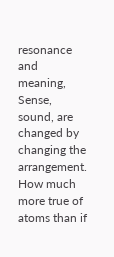resonance and meaning, Sense, sound, are changed by changing the arrangement. How much more true of atoms than if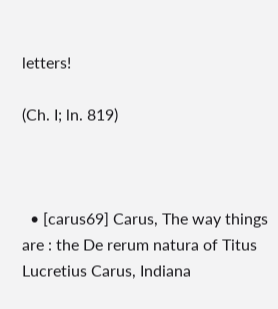letters!

(Ch. I; ln. 819)



  • [carus69] Carus, The way things are : the De rerum natura of Titus Lucretius Carus, Indiana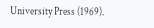University Press (1969).